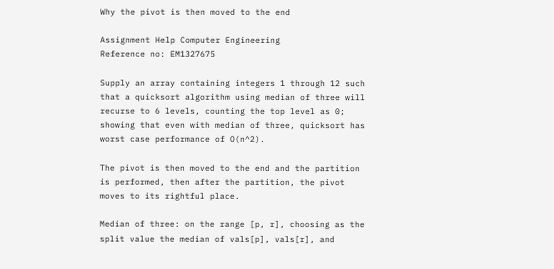Why the pivot is then moved to the end

Assignment Help Computer Engineering
Reference no: EM1327675

Supply an array containing integers 1 through 12 such that a quicksort algorithm using median of three will recurse to 6 levels, counting the top level as 0; showing that even with median of three, quicksort has worst case performance of O(n^2).

The pivot is then moved to the end and the partition is performed, then after the partition, the pivot moves to its rightful place.

Median of three: on the range [p, r], choosing as the split value the median of vals[p], vals[r], and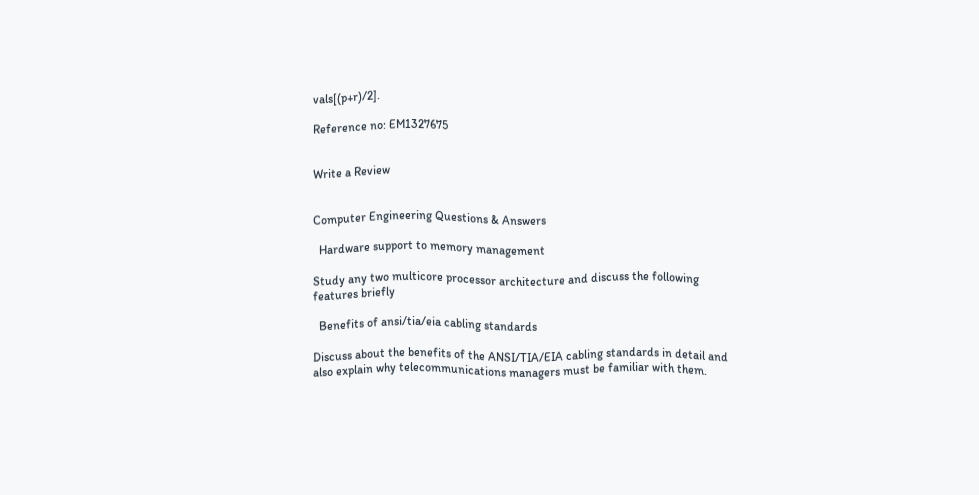vals[(p+r)/2].

Reference no: EM1327675


Write a Review


Computer Engineering Questions & Answers

  Hardware support to memory management

Study any two multicore processor architecture and discuss the following features briefly

  Benefits of ansi/tia/eia cabling standards

Discuss about the benefits of the ANSI/TIA/EIA cabling standards in detail and also explain why telecommunications managers must be familiar with them.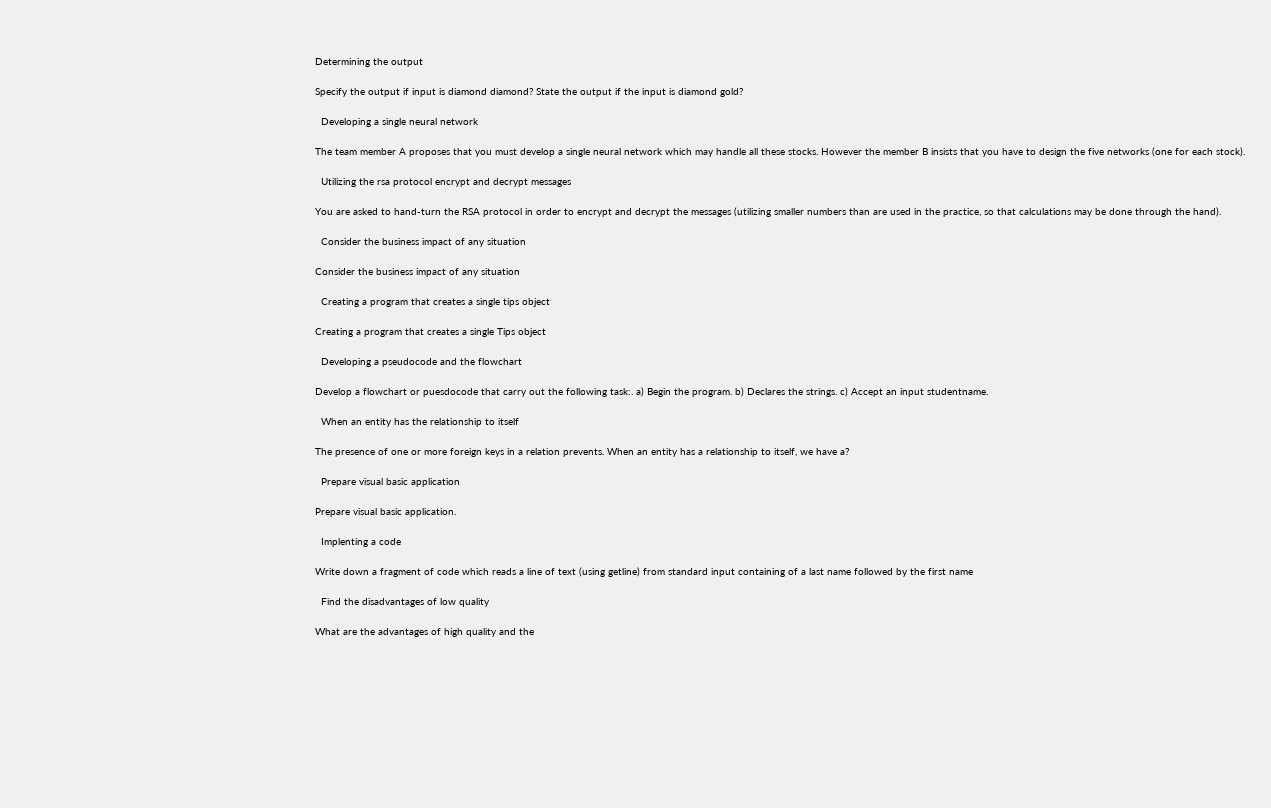Determining the output

Specify the output if input is diamond diamond? State the output if the input is diamond gold?

  Developing a single neural network

The team member A proposes that you must develop a single neural network which may handle all these stocks. However the member B insists that you have to design the five networks (one for each stock).

  Utilizing the rsa protocol encrypt and decrypt messages

You are asked to hand-turn the RSA protocol in order to encrypt and decrypt the messages (utilizing smaller numbers than are used in the practice, so that calculations may be done through the hand).

  Consider the business impact of any situation

Consider the business impact of any situation

  Creating a program that creates a single tips object

Creating a program that creates a single Tips object

  Developing a pseudocode and the flowchart

Develop a flowchart or puesdocode that carry out the following task:. a) Begin the program. b) Declares the strings. c) Accept an input studentname.

  When an entity has the relationship to itself

The presence of one or more foreign keys in a relation prevents. When an entity has a relationship to itself, we have a?

  Prepare visual basic application

Prepare visual basic application.

  Implenting a code

Write down a fragment of code which reads a line of text (using getline) from standard input containing of a last name followed by the first name

  Find the disadvantages of low quality

What are the advantages of high quality and the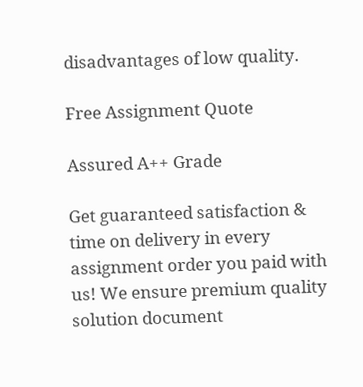disadvantages of low quality.

Free Assignment Quote

Assured A++ Grade

Get guaranteed satisfaction & time on delivery in every assignment order you paid with us! We ensure premium quality solution document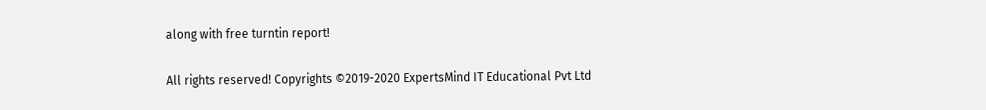along with free turntin report!

All rights reserved! Copyrights ©2019-2020 ExpertsMind IT Educational Pvt Ltd